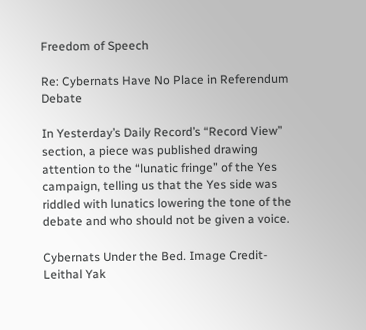Freedom of Speech

Re: Cybernats Have No Place in Referendum Debate

In Yesterday’s Daily Record’s “Record View” section, a piece was published drawing attention to the “lunatic fringe” of the Yes campaign, telling us that the Yes side was riddled with lunatics lowering the tone of the debate and who should not be given a voice.

Cybernats Under the Bed. Image Credit- Leithal Yak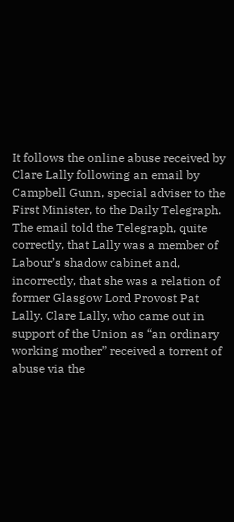It follows the online abuse received by Clare Lally following an email by Campbell Gunn, special adviser to the First Minister, to the Daily Telegraph. The email told the Telegraph, quite correctly, that Lally was a member of Labour’s shadow cabinet and, incorrectly, that she was a relation of former Glasgow Lord Provost Pat Lally. Clare Lally, who came out in support of the Union as “an ordinary working mother” received a torrent of abuse via the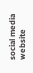social media website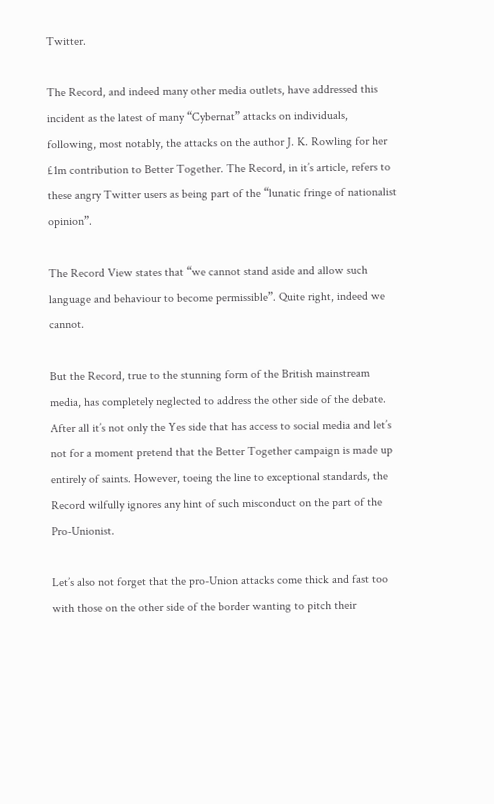Twitter.

The Record, and indeed many other media outlets, have addressed this incident as the latest of many “Cybernat” attacks on individuals, following, most notably, the attacks on the author J. K. Rowling for her £1m contribution to Better Together. The Record, in it’s article, refers to these angry Twitter users as being part of the “lunatic fringe of nationalist opinion”.

The Record View states that “we cannot stand aside and allow such language and behaviour to become permissible”. Quite right, indeed we cannot.

But the Record, true to the stunning form of the British mainstream media, has completely neglected to address the other side of the debate. After all it’s not only the Yes side that has access to social media and let’s not for a moment pretend that the Better Together campaign is made up entirely of saints. However, toeing the line to exceptional standards, the Record wilfully ignores any hint of such misconduct on the part of the Pro-Unionist.

Let’s also not forget that the pro-Union attacks come thick and fast too with those on the other side of the border wanting to pitch their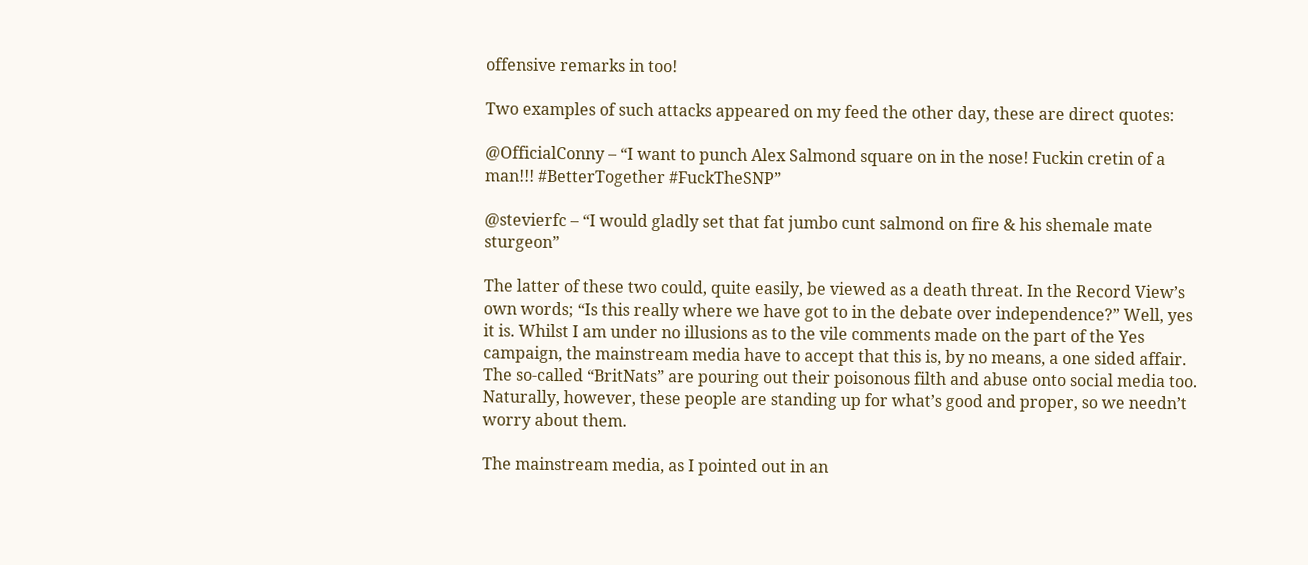offensive remarks in too!

Two examples of such attacks appeared on my feed the other day, these are direct quotes:

@OfficialConny – “I want to punch Alex Salmond square on in the nose! Fuckin cretin of a man!!! #BetterTogether #FuckTheSNP”

@stevierfc – “I would gladly set that fat jumbo cunt salmond on fire & his shemale mate sturgeon”

The latter of these two could, quite easily, be viewed as a death threat. In the Record View’s own words; “Is this really where we have got to in the debate over independence?” Well, yes it is. Whilst I am under no illusions as to the vile comments made on the part of the Yes campaign, the mainstream media have to accept that this is, by no means, a one sided affair. The so-called “BritNats” are pouring out their poisonous filth and abuse onto social media too. Naturally, however, these people are standing up for what’s good and proper, so we needn’t worry about them.

The mainstream media, as I pointed out in an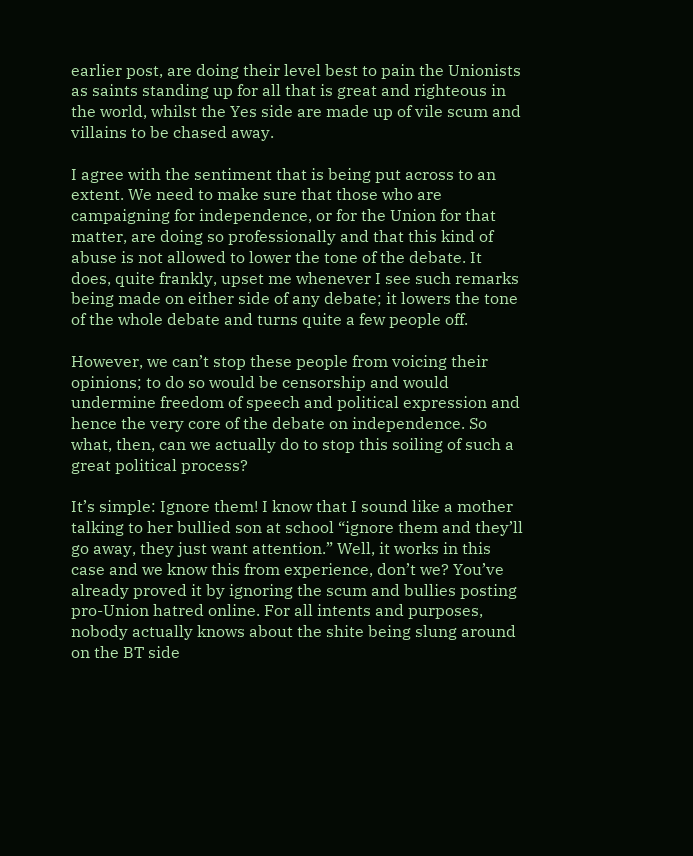earlier post, are doing their level best to pain the Unionists as saints standing up for all that is great and righteous in the world, whilst the Yes side are made up of vile scum and villains to be chased away.

I agree with the sentiment that is being put across to an extent. We need to make sure that those who are campaigning for independence, or for the Union for that matter, are doing so professionally and that this kind of abuse is not allowed to lower the tone of the debate. It does, quite frankly, upset me whenever I see such remarks being made on either side of any debate; it lowers the tone of the whole debate and turns quite a few people off.

However, we can’t stop these people from voicing their opinions; to do so would be censorship and would undermine freedom of speech and political expression and hence the very core of the debate on independence. So what, then, can we actually do to stop this soiling of such a great political process?

It’s simple: Ignore them! I know that I sound like a mother talking to her bullied son at school “ignore them and they’ll go away, they just want attention.” Well, it works in this case and we know this from experience, don’t we? You’ve already proved it by ignoring the scum and bullies posting pro-Union hatred online. For all intents and purposes, nobody actually knows about the shite being slung around on the BT side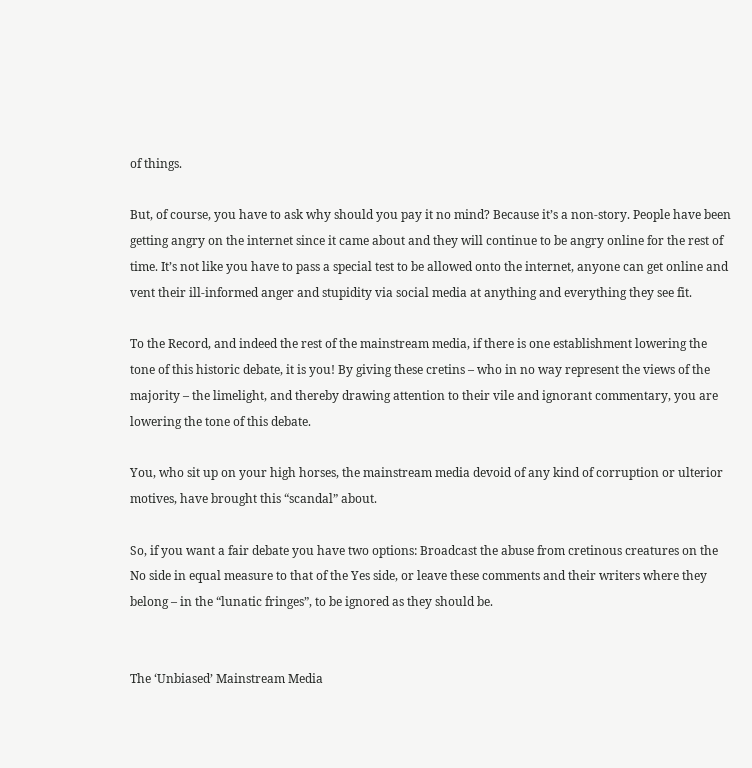of things.

But, of course, you have to ask why should you pay it no mind? Because it’s a non-story. People have been getting angry on the internet since it came about and they will continue to be angry online for the rest of time. It’s not like you have to pass a special test to be allowed onto the internet, anyone can get online and vent their ill-informed anger and stupidity via social media at anything and everything they see fit.

To the Record, and indeed the rest of the mainstream media, if there is one establishment lowering the tone of this historic debate, it is you! By giving these cretins – who in no way represent the views of the majority – the limelight, and thereby drawing attention to their vile and ignorant commentary, you are lowering the tone of this debate.

You, who sit up on your high horses, the mainstream media devoid of any kind of corruption or ulterior motives, have brought this “scandal” about.

So, if you want a fair debate you have two options: Broadcast the abuse from cretinous creatures on the No side in equal measure to that of the Yes side, or leave these comments and their writers where they belong – in the “lunatic fringes”, to be ignored as they should be.


The ‘Unbiased’ Mainstream Media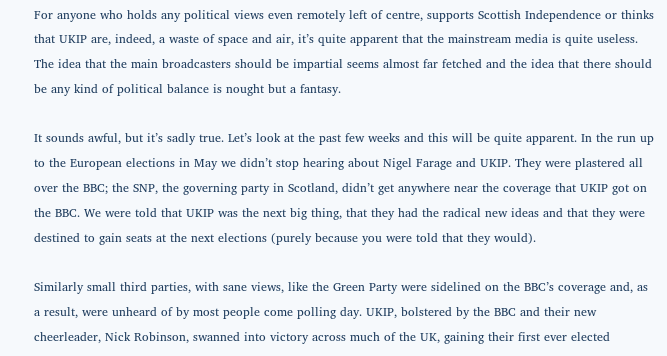For anyone who holds any political views even remotely left of centre, supports Scottish Independence or thinks that UKIP are, indeed, a waste of space and air, it’s quite apparent that the mainstream media is quite useless. The idea that the main broadcasters should be impartial seems almost far fetched and the idea that there should be any kind of political balance is nought but a fantasy.

It sounds awful, but it’s sadly true. Let’s look at the past few weeks and this will be quite apparent. In the run up to the European elections in May we didn’t stop hearing about Nigel Farage and UKIP. They were plastered all over the BBC; the SNP, the governing party in Scotland, didn’t get anywhere near the coverage that UKIP got on the BBC. We were told that UKIP was the next big thing, that they had the radical new ideas and that they were destined to gain seats at the next elections (purely because you were told that they would).

Similarly small third parties, with sane views, like the Green Party were sidelined on the BBC’s coverage and, as a result, were unheard of by most people come polling day. UKIP, bolstered by the BBC and their new cheerleader, Nick Robinson, swanned into victory across much of the UK, gaining their first ever elected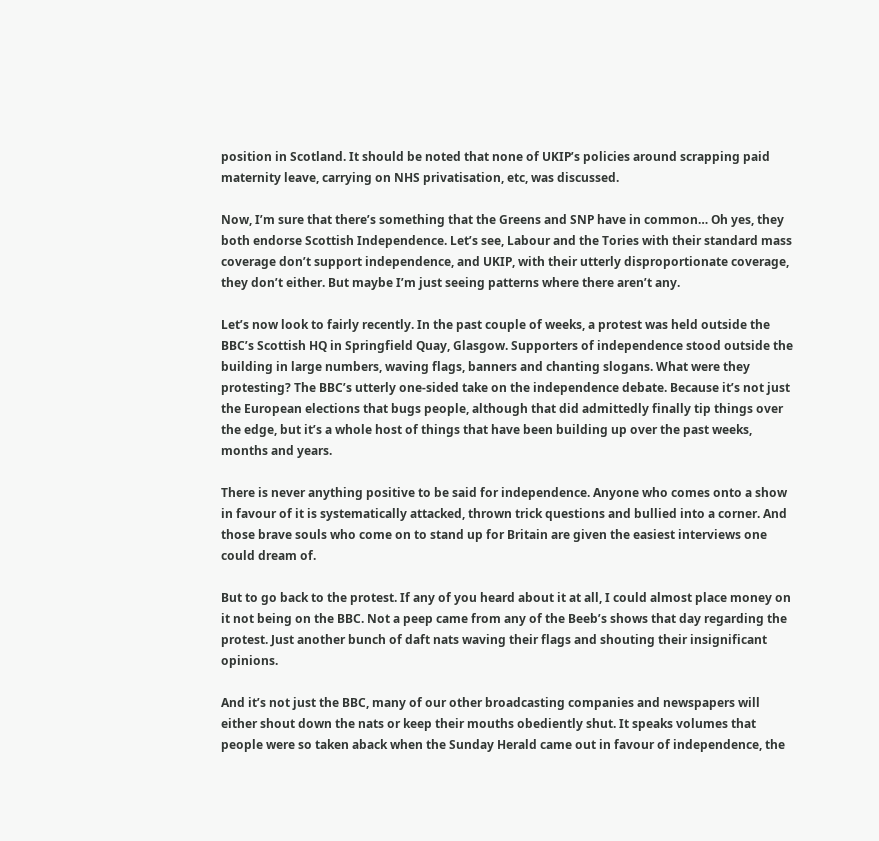position in Scotland. It should be noted that none of UKIP’s policies around scrapping paid maternity leave, carrying on NHS privatisation, etc, was discussed.

Now, I’m sure that there’s something that the Greens and SNP have in common… Oh yes, they both endorse Scottish Independence. Let’s see, Labour and the Tories with their standard mass coverage don’t support independence, and UKIP, with their utterly disproportionate coverage, they don’t either. But maybe I’m just seeing patterns where there aren’t any.

Let’s now look to fairly recently. In the past couple of weeks, a protest was held outside the BBC’s Scottish HQ in Springfield Quay, Glasgow. Supporters of independence stood outside the building in large numbers, waving flags, banners and chanting slogans. What were they protesting? The BBC’s utterly one-sided take on the independence debate. Because it’s not just the European elections that bugs people, although that did admittedly finally tip things over the edge, but it’s a whole host of things that have been building up over the past weeks, months and years.

There is never anything positive to be said for independence. Anyone who comes onto a show in favour of it is systematically attacked, thrown trick questions and bullied into a corner. And those brave souls who come on to stand up for Britain are given the easiest interviews one could dream of.

But to go back to the protest. If any of you heard about it at all, I could almost place money on it not being on the BBC. Not a peep came from any of the Beeb’s shows that day regarding the protest. Just another bunch of daft nats waving their flags and shouting their insignificant opinions.

And it’s not just the BBC, many of our other broadcasting companies and newspapers will either shout down the nats or keep their mouths obediently shut. It speaks volumes that people were so taken aback when the Sunday Herald came out in favour of independence, the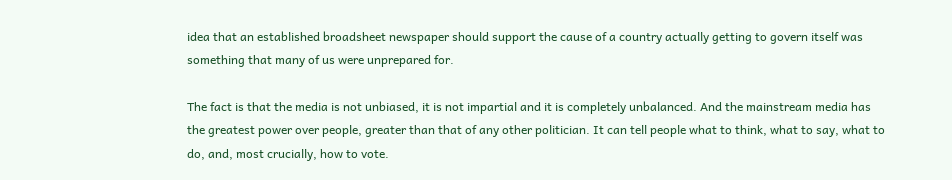idea that an established broadsheet newspaper should support the cause of a country actually getting to govern itself was something that many of us were unprepared for.

The fact is that the media is not unbiased, it is not impartial and it is completely unbalanced. And the mainstream media has the greatest power over people, greater than that of any other politician. It can tell people what to think, what to say, what to do, and, most crucially, how to vote.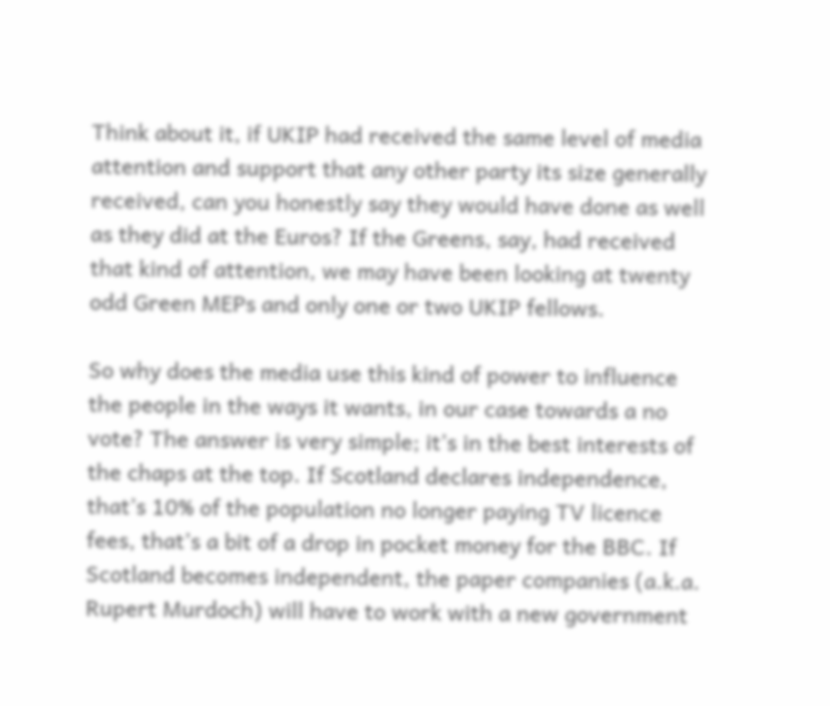Think about it, if UKIP had received the same level of media attention and support that any other party its size generally received, can you honestly say they would have done as well as they did at the Euros? If the Greens, say, had received that kind of attention, we may have been looking at twenty odd Green MEPs and only one or two UKIP fellows.

So why does the media use this kind of power to influence the people in the ways it wants, in our case towards a no vote? The answer is very simple; it’s in the best interests of the chaps at the top. If Scotland declares independence, that’s 10% of the population no longer paying TV licence fees, that’s a bit of a drop in pocket money for the BBC. If Scotland becomes independent, the paper companies (a.k.a. Rupert Murdoch) will have to work with a new government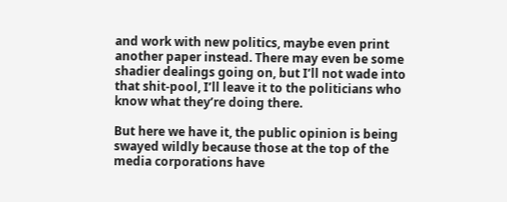and work with new politics, maybe even print another paper instead. There may even be some shadier dealings going on, but I’ll not wade into that shit-pool, I’ll leave it to the politicians who know what they’re doing there.

But here we have it, the public opinion is being swayed wildly because those at the top of the media corporations have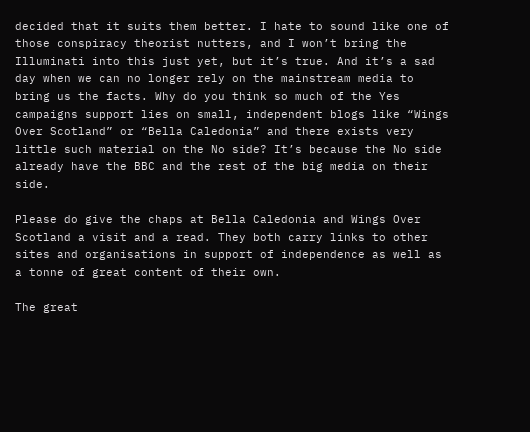decided that it suits them better. I hate to sound like one of those conspiracy theorist nutters, and I won’t bring the Illuminati into this just yet, but it’s true. And it’s a sad day when we can no longer rely on the mainstream media to bring us the facts. Why do you think so much of the Yes campaigns support lies on small, independent blogs like “Wings Over Scotland” or “Bella Caledonia” and there exists very little such material on the No side? It’s because the No side already have the BBC and the rest of the big media on their side.

Please do give the chaps at Bella Caledonia and Wings Over Scotland a visit and a read. They both carry links to other sites and organisations in support of independence as well as a tonne of great content of their own.

The great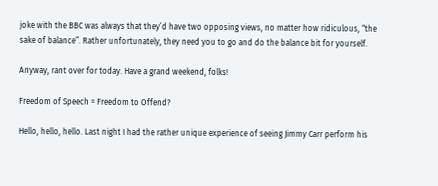joke with the BBC was always that they’d have two opposing views, no matter how ridiculous, “the sake of balance”. Rather unfortunately, they need you to go and do the balance bit for yourself.

Anyway, rant over for today. Have a grand weekend, folks!

Freedom of Speech = Freedom to Offend?

Hello, hello, hello. Last night I had the rather unique experience of seeing Jimmy Carr perform his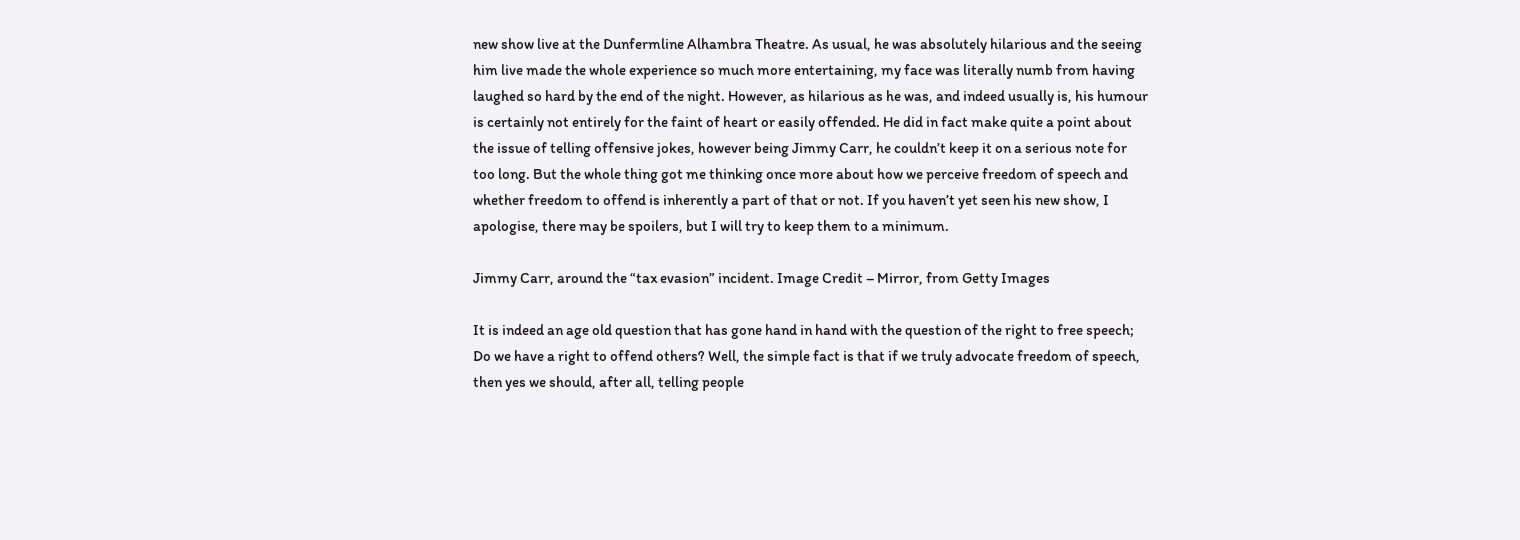new show live at the Dunfermline Alhambra Theatre. As usual, he was absolutely hilarious and the seeing him live made the whole experience so much more entertaining, my face was literally numb from having laughed so hard by the end of the night. However, as hilarious as he was, and indeed usually is, his humour is certainly not entirely for the faint of heart or easily offended. He did in fact make quite a point about the issue of telling offensive jokes, however being Jimmy Carr, he couldn’t keep it on a serious note for too long. But the whole thing got me thinking once more about how we perceive freedom of speech and whether freedom to offend is inherently a part of that or not. If you haven’t yet seen his new show, I apologise, there may be spoilers, but I will try to keep them to a minimum.

Jimmy Carr, around the “tax evasion” incident. Image Credit – Mirror, from Getty Images

It is indeed an age old question that has gone hand in hand with the question of the right to free speech; Do we have a right to offend others? Well, the simple fact is that if we truly advocate freedom of speech, then yes we should, after all, telling people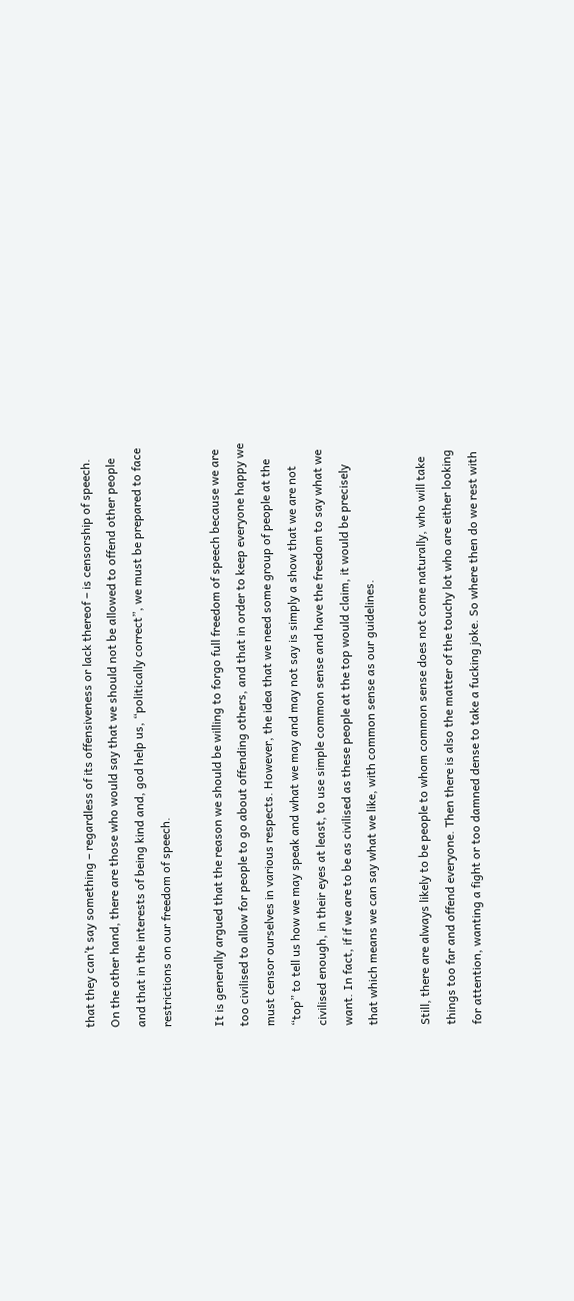that they can’t say something – regardless of its offensiveness or lack thereof – is censorship of speech. On the other hand, there are those who would say that we should not be allowed to offend other people and that in the interests of being kind and, god help us, “politically correct”, we must be prepared to face restrictions on our freedom of speech.

It is generally argued that the reason we should be willing to forgo full freedom of speech because we are too civilised to allow for people to go about offending others, and that in order to keep everyone happy we must censor ourselves in various respects. However, the idea that we need some group of people at the “top” to tell us how we may speak and what we may and may not say is simply a show that we are not civilised enough, in their eyes at least, to use simple common sense and have the freedom to say what we want. In fact, if if we are to be as civilised as these people at the top would claim, it would be precisely that which means we can say what we like, with common sense as our guidelines.

Still, there are always likely to be people to whom common sense does not come naturally, who will take things too far and offend everyone. Then there is also the matter of the touchy lot who are either looking for attention, wanting a fight or too damned dense to take a fucking joke. So where then do we rest with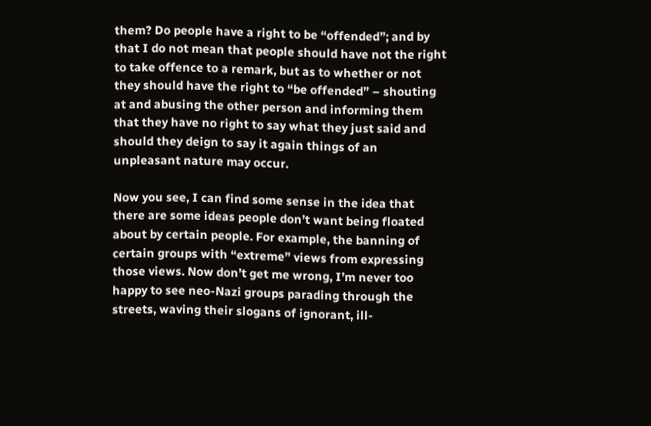them? Do people have a right to be “offended”; and by that I do not mean that people should have not the right to take offence to a remark, but as to whether or not they should have the right to “be offended” – shouting at and abusing the other person and informing them that they have no right to say what they just said and should they deign to say it again things of an unpleasant nature may occur.

Now you see, I can find some sense in the idea that there are some ideas people don’t want being floated about by certain people. For example, the banning of certain groups with “extreme” views from expressing those views. Now don’t get me wrong, I’m never too happy to see neo-Nazi groups parading through the streets, waving their slogans of ignorant, ill-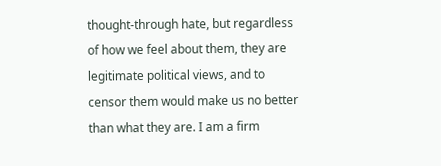thought-through hate, but regardless of how we feel about them, they are legitimate political views, and to censor them would make us no better than what they are. I am a firm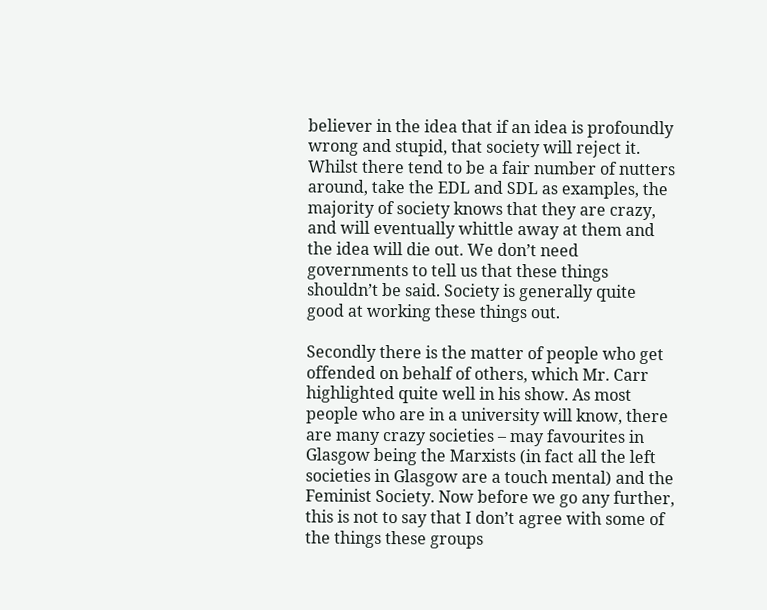believer in the idea that if an idea is profoundly wrong and stupid, that society will reject it. Whilst there tend to be a fair number of nutters around, take the EDL and SDL as examples, the majority of society knows that they are crazy, and will eventually whittle away at them and the idea will die out. We don’t need governments to tell us that these things shouldn’t be said. Society is generally quite good at working these things out.

Secondly there is the matter of people who get offended on behalf of others, which Mr. Carr highlighted quite well in his show. As most people who are in a university will know, there are many crazy societies – may favourites in Glasgow being the Marxists (in fact all the left societies in Glasgow are a touch mental) and the Feminist Society. Now before we go any further, this is not to say that I don’t agree with some of the things these groups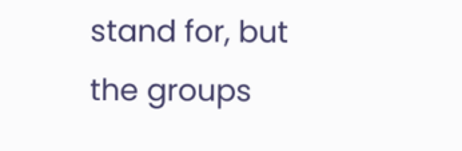stand for, but the groups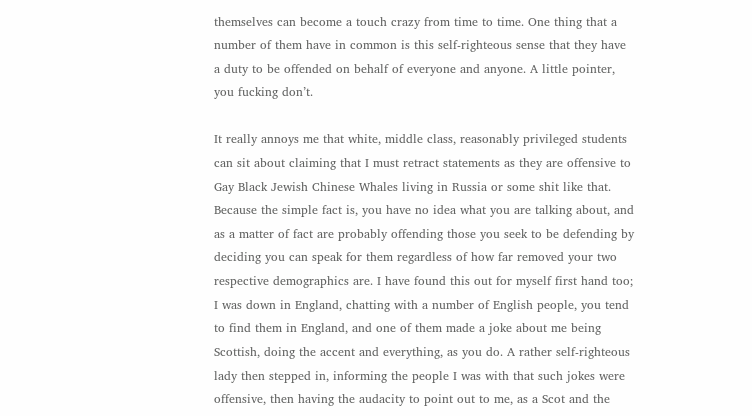themselves can become a touch crazy from time to time. One thing that a number of them have in common is this self-righteous sense that they have a duty to be offended on behalf of everyone and anyone. A little pointer, you fucking don’t.

It really annoys me that white, middle class, reasonably privileged students can sit about claiming that I must retract statements as they are offensive to Gay Black Jewish Chinese Whales living in Russia or some shit like that. Because the simple fact is, you have no idea what you are talking about, and as a matter of fact are probably offending those you seek to be defending by deciding you can speak for them regardless of how far removed your two respective demographics are. I have found this out for myself first hand too; I was down in England, chatting with a number of English people, you tend to find them in England, and one of them made a joke about me being Scottish, doing the accent and everything, as you do. A rather self-righteous lady then stepped in, informing the people I was with that such jokes were offensive, then having the audacity to point out to me, as a Scot and the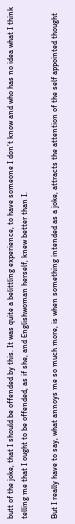butt of the joke, that I should be offended by this. It was quite a belittling experience, to have someone I don’t know and who has no idea what I think telling me that I ought to be offended, as if she, and Englishwoman herself, knew better than I.

But I really have to say, what annoys me so much more, is when something intended as a joke, attracts the attention of the self appointed thought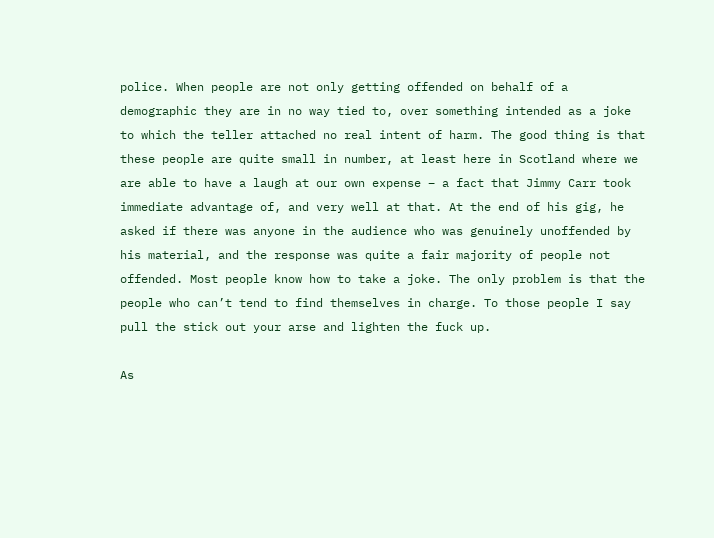police. When people are not only getting offended on behalf of a demographic they are in no way tied to, over something intended as a joke to which the teller attached no real intent of harm. The good thing is that these people are quite small in number, at least here in Scotland where we are able to have a laugh at our own expense – a fact that Jimmy Carr took immediate advantage of, and very well at that. At the end of his gig, he asked if there was anyone in the audience who was genuinely unoffended by his material, and the response was quite a fair majority of people not offended. Most people know how to take a joke. The only problem is that the people who can’t tend to find themselves in charge. To those people I say pull the stick out your arse and lighten the fuck up.

As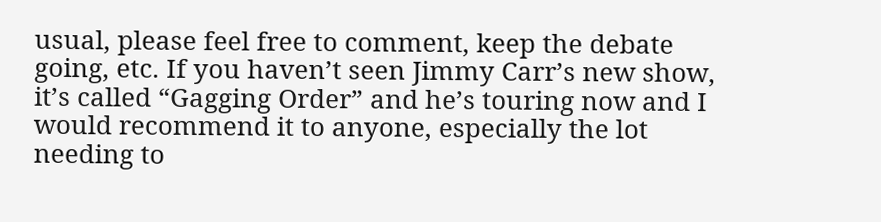usual, please feel free to comment, keep the debate going, etc. If you haven’t seen Jimmy Carr’s new show, it’s called “Gagging Order” and he’s touring now and I would recommend it to anyone, especially the lot needing to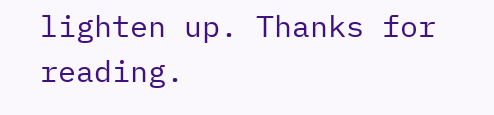lighten up. Thanks for reading.